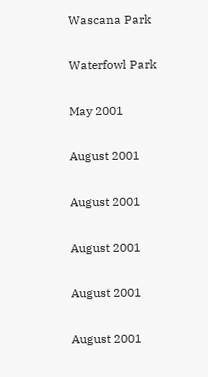Wascana Park

Waterfowl Park

May 2001

August 2001

August 2001

August 2001

August 2001

August 2001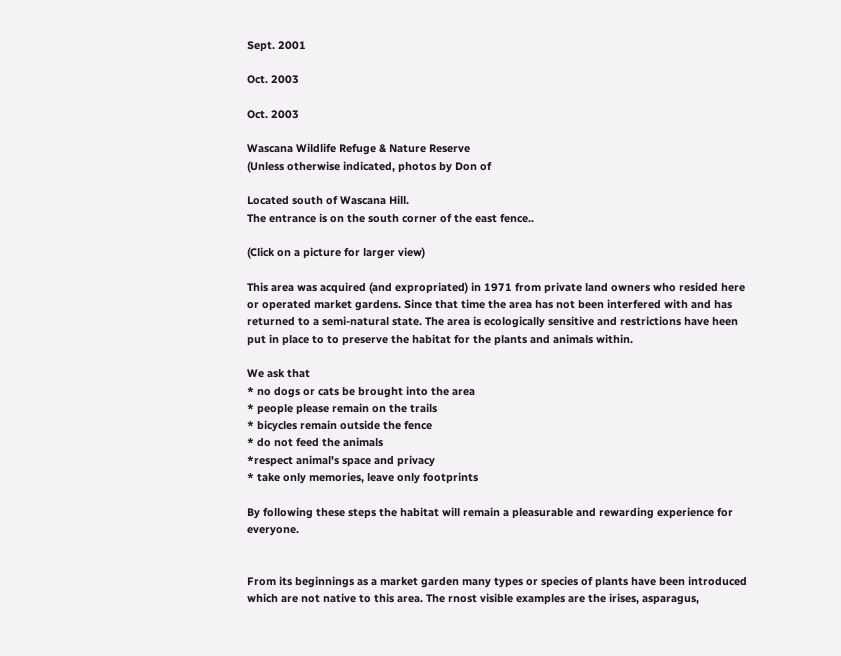Sept. 2001

Oct. 2003

Oct. 2003

Wascana Wildlife Refuge & Nature Reserve
(Unless otherwise indicated, photos by Don of

Located south of Wascana Hill.
The entrance is on the south corner of the east fence..

(Click on a picture for larger view)

This area was acquired (and expropriated) in 1971 from private land owners who resided here or operated market gardens. Since that time the area has not been interfered with and has returned to a semi-natural state. The area is ecologically sensitive and restrictions have heen put in place to to preserve the habitat for the plants and animals within.

We ask that
* no dogs or cats be brought into the area
* people please remain on the trails
* bicycles remain outside the fence
* do not feed the animals
*respect animal's space and privacy
* take only memories, leave only footprints

By following these steps the habitat will remain a pleasurable and rewarding experience for everyone.


From its beginnings as a market garden many types or species of plants have been introduced which are not native to this area. The rnost visible examples are the irises, asparagus,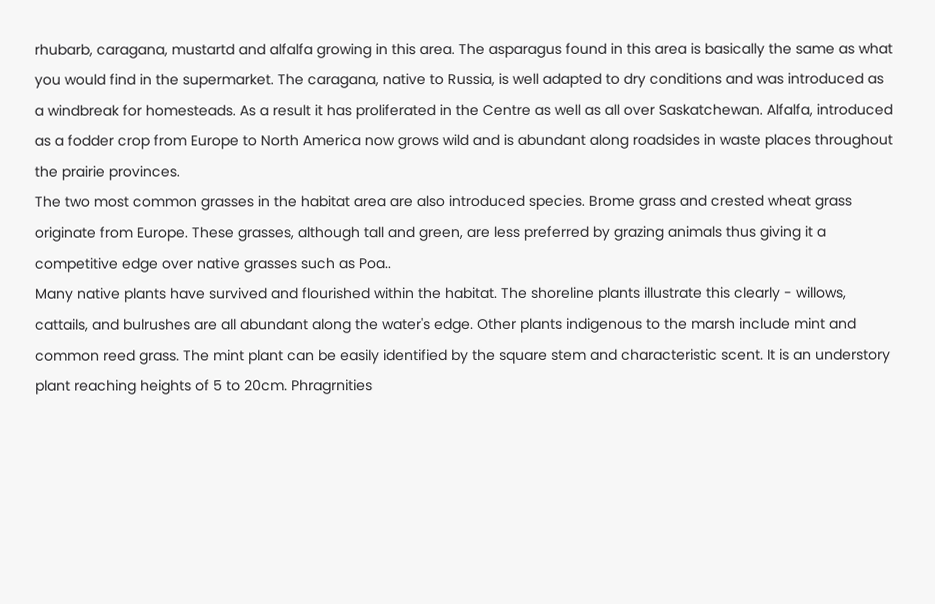rhubarb, caragana, mustartd and alfalfa growing in this area. The asparagus found in this area is basically the same as what you would find in the supermarket. The caragana, native to Russia, is well adapted to dry conditions and was introduced as a windbreak for homesteads. As a result it has proliferated in the Centre as well as all over Saskatchewan. Alfalfa, introduced as a fodder crop from Europe to North America now grows wild and is abundant along roadsides in waste places throughout the prairie provinces.
The two most common grasses in the habitat area are also introduced species. Brome grass and crested wheat grass originate from Europe. These grasses, although tall and green, are less preferred by grazing animals thus giving it a competitive edge over native grasses such as Poa..
Many native plants have survived and flourished within the habitat. The shoreline plants illustrate this clearly - willows, cattails, and bulrushes are all abundant along the water's edge. Other plants indigenous to the marsh include mint and common reed grass. The mint plant can be easily identified by the square stem and characteristic scent. It is an understory plant reaching heights of 5 to 20cm. Phragrnities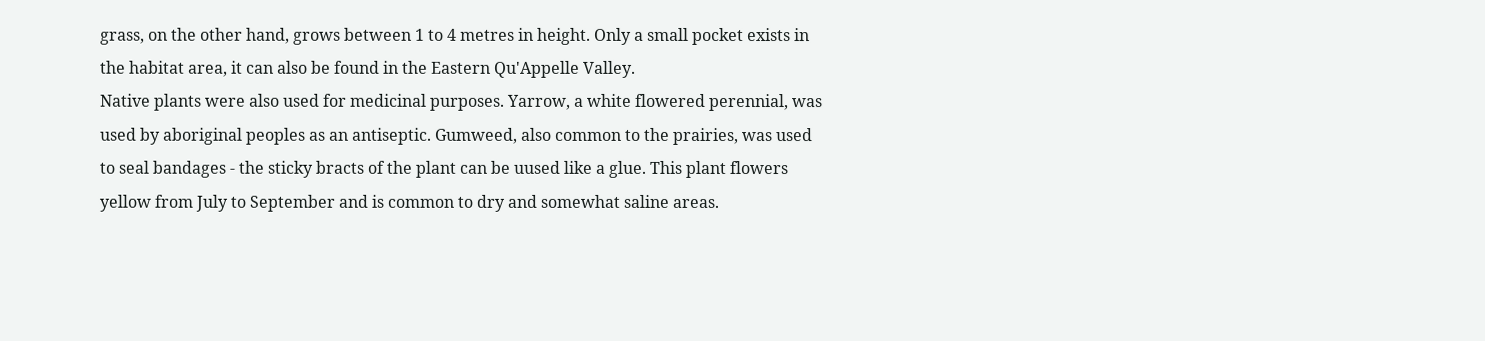grass, on the other hand, grows between 1 to 4 metres in height. Only a small pocket exists in the habitat area, it can also be found in the Eastern Qu'Appelle Valley.
Native plants were also used for medicinal purposes. Yarrow, a white flowered perennial, was used by aboriginal peoples as an antiseptic. Gumweed, also common to the prairies, was used to seal bandages - the sticky bracts of the plant can be uused like a glue. This plant flowers yellow from July to September and is common to dry and somewhat saline areas.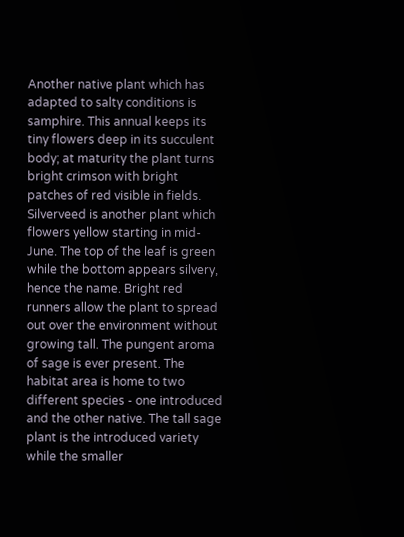Another native plant which has adapted to salty conditions is samphire. This annual keeps its tiny flowers deep in its succulent body; at maturity the plant turns bright crimson with bright patches of red visible in fields. Silverveed is another plant which flowers yellow starting in mid-June. The top of the leaf is green while the bottom appears silvery, hence the name. Bright red runners allow the plant to spread out over the environment without growing tall. The pungent aroma of sage is ever present. The habitat area is home to two different species - one introduced and the other native. The tall sage plant is the introduced variety while the smaller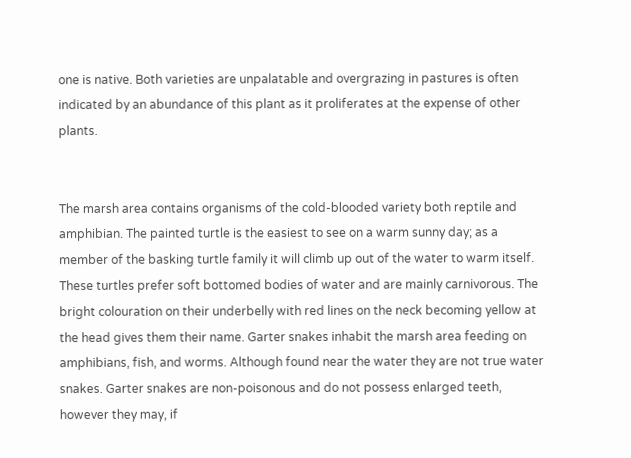one is native. Both varieties are unpalatable and overgrazing in pastures is often indicated by an abundance of this plant as it proliferates at the expense of other plants.


The marsh area contains organisms of the cold-blooded variety both reptile and amphibian. The painted turtle is the easiest to see on a warm sunny day; as a member of the basking turtle family it will climb up out of the water to warm itself. These turtles prefer soft bottomed bodies of water and are mainly carnivorous. The bright colouration on their underbelly with red lines on the neck becoming yellow at the head gives them their name. Garter snakes inhabit the marsh area feeding on amphibians, fish, and worms. Although found near the water they are not true water snakes. Garter snakes are non-poisonous and do not possess enlarged teeth, however they may, if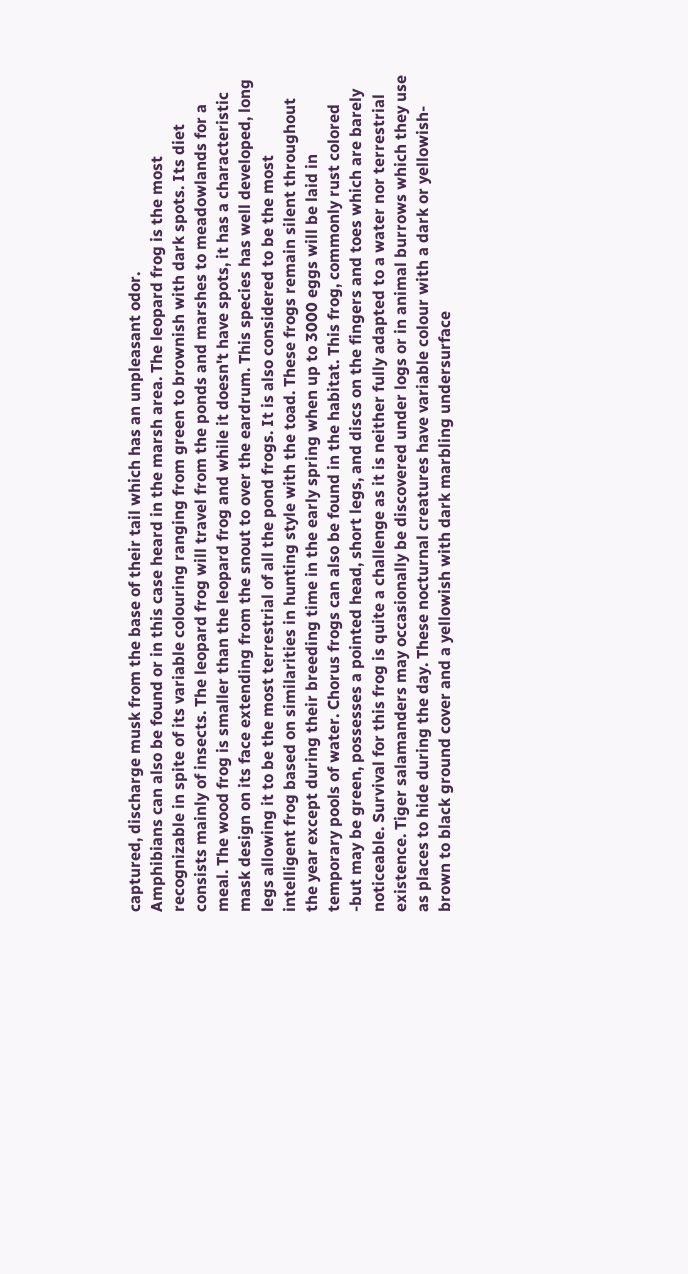captured, discharge musk from the base of their tail which has an unpleasant odor.
Amphibians can also be found or in this case heard in the marsh area. The leopard frog is the most recognizable in spite of its variable colouring ranging from green to brownish with dark spots. Its diet consists mainly of insects. The leopard frog will travel from the ponds and marshes to meadowlands for a meal. The wood frog is smaller than the leopard frog and while it doesn't have spots, it has a characteristic mask design on its face extending from the snout to over the eardrum. This species has well developed, long legs allowing it to be the most terrestrial of all the pond frogs. It is also considered to be the most intelligent frog based on similarities in hunting style with the toad. These frogs remain silent throughout the year except during their breeding time in the early spring when up to 3000 eggs will be laid in temporary pools of water. Chorus frogs can also be found in the habitat. This frog, commonly rust colored -but may be green, possesses a pointed head, short legs, and discs on the fingers and toes which are barely noticeable. Survival for this frog is quite a challenge as it is neither fully adapted to a water nor terrestrial existence. Tiger salamanders may occasionally be discovered under logs or in animal burrows which they use as places to hide during the day. These nocturnal creatures have variable colour with a dark or yellowish-brown to black ground cover and a yellowish with dark marbling undersurface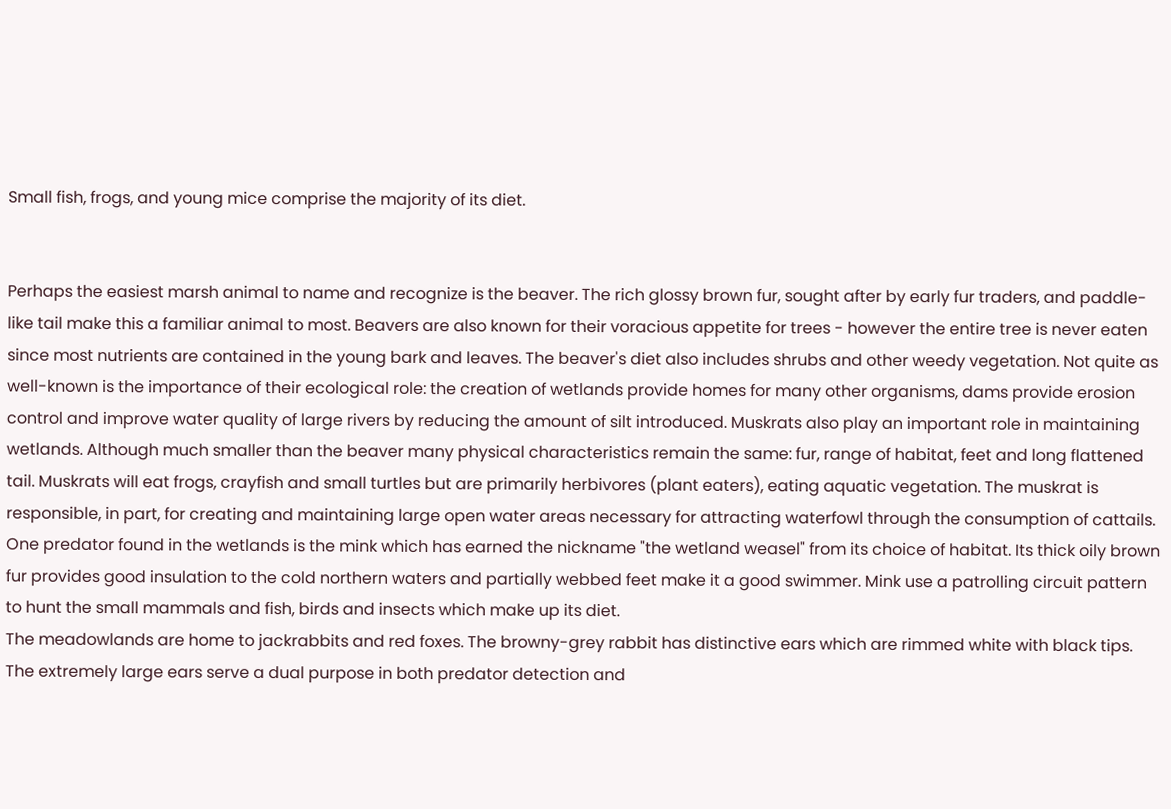Small fish, frogs, and young mice comprise the majority of its diet.


Perhaps the easiest marsh animal to name and recognize is the beaver. The rich glossy brown fur, sought after by early fur traders, and paddle-like tail make this a familiar animal to most. Beavers are also known for their voracious appetite for trees - however the entire tree is never eaten since most nutrients are contained in the young bark and leaves. The beaver's diet also includes shrubs and other weedy vegetation. Not quite as well-known is the importance of their ecological role: the creation of wetlands provide homes for many other organisms, dams provide erosion control and improve water quality of large rivers by reducing the amount of silt introduced. Muskrats also play an important role in maintaining wetlands. Although much smaller than the beaver many physical characteristics remain the same: fur, range of habitat, feet and long flattened tail. Muskrats will eat frogs, crayfish and small turtles but are primarily herbivores (plant eaters), eating aquatic vegetation. The muskrat is responsible, in part, for creating and maintaining large open water areas necessary for attracting waterfowl through the consumption of cattails.
One predator found in the wetlands is the mink which has earned the nickname "the wetland weasel" from its choice of habitat. Its thick oily brown fur provides good insulation to the cold northern waters and partially webbed feet make it a good swimmer. Mink use a patrolling circuit pattern to hunt the small mammals and fish, birds and insects which make up its diet.
The meadowlands are home to jackrabbits and red foxes. The browny-grey rabbit has distinctive ears which are rimmed white with black tips. The extremely large ears serve a dual purpose in both predator detection and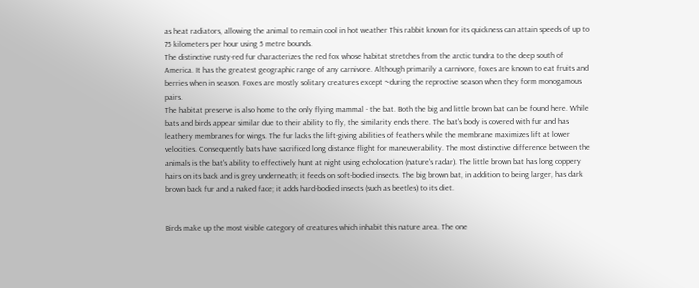as heat radiators, allowing the animal to remain cool in hot weather This rabbit known for its quickness can attain speeds of up to 75 kilometers per hour using 5 metre bounds.
The distinctive rusty-red fur characterizes the red fox whose habitat stretches from the arctic tundra to the deep south of America. It has the greatest geographic range of any carnivore. Although primarily a carnivore, foxes are known to eat fruits and berries when in season. Foxes are mostly solitary creatures except ~during the reproctive season when they form monogamous pairs.
The habitat preserve is also home to the only flying mammal - the bat. Both the big and little brown bat can be found here. While bats and birds appear similar due to their ability to fly, the similarity ends there. The bat's body is covered with fur and has leathery membranes for wings. The fur lacks the lift-giving abilities of feathers while the membrane maximizes lift at lower velocities. Consequently bats have sacrificed long distance flight for maneuverability. The most distinctive difference between the animals is the bat's ability to effectively hunt at night using echolocation (nature's radar). The little brown bat has long coppery hairs on its back and is grey underneath; it feeds on soft-bodied insects. The big brown bat, in addition to being larger, has dark brown back fur and a naked face; it adds hard-bodied insects (such as beetles) to its diet.


Birds make up the most visible category of creatures which inhabit this nature area. The one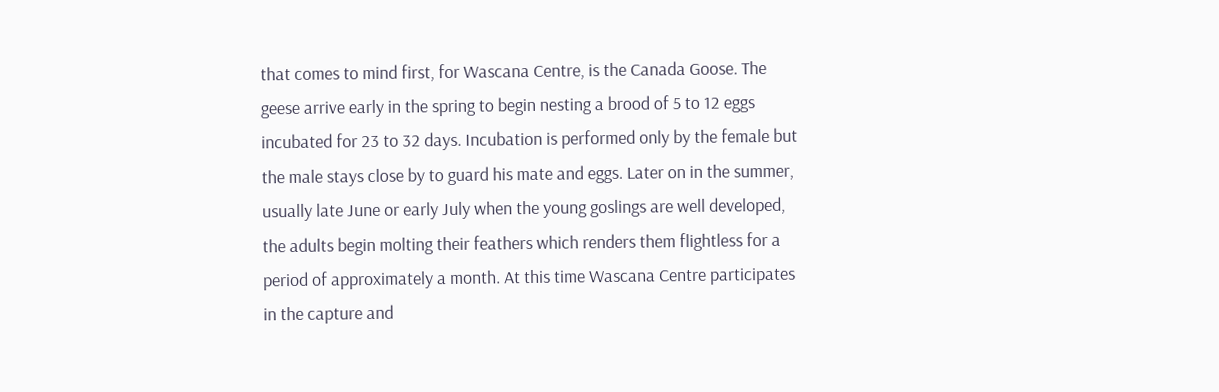that comes to mind first, for Wascana Centre, is the Canada Goose. The geese arrive early in the spring to begin nesting a brood of 5 to 12 eggs incubated for 23 to 32 days. Incubation is performed only by the female but the male stays close by to guard his mate and eggs. Later on in the summer, usually late June or early July when the young goslings are well developed, the adults begin molting their feathers which renders them flightless for a period of approximately a month. At this time Wascana Centre participates in the capture and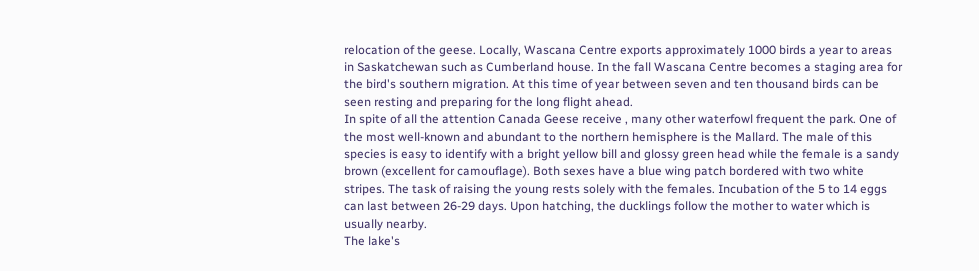relocation of the geese. Locally, Wascana Centre exports approximately 1000 birds a year to areas in Saskatchewan such as Cumberland house. In the fall Wascana Centre becomes a staging area for the bird's southern migration. At this time of year between seven and ten thousand birds can be seen resting and preparing for the long flight ahead.
In spite of all the attention Canada Geese receive , many other waterfowl frequent the park. One of the most well-known and abundant to the northern hemisphere is the Mallard. The male of this species is easy to identify with a bright yellow bill and glossy green head while the female is a sandy brown (excellent for camouflage). Both sexes have a blue wing patch bordered with two white stripes. The task of raising the young rests solely with the females. Incubation of the 5 to 14 eggs can last between 26-29 days. Upon hatching, the ducklings follow the mother to water which is usually nearby.
The lake's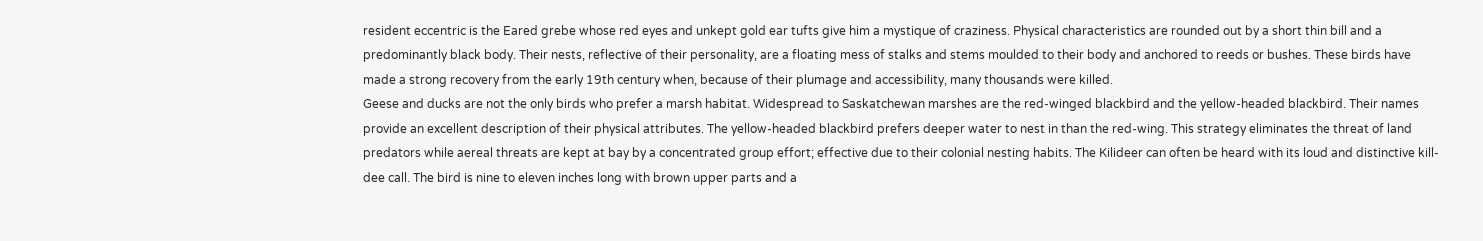resident eccentric is the Eared grebe whose red eyes and unkept gold ear tufts give him a mystique of craziness. Physical characteristics are rounded out by a short thin bill and a predominantly black body. Their nests, reflective of their personality, are a floating mess of stalks and stems moulded to their body and anchored to reeds or bushes. These birds have made a strong recovery from the early 19th century when, because of their plumage and accessibility, many thousands were killed.
Geese and ducks are not the only birds who prefer a marsh habitat. Widespread to Saskatchewan marshes are the red-winged blackbird and the yellow-headed blackbird. Their names provide an excellent description of their physical attributes. The yellow-headed blackbird prefers deeper water to nest in than the red-wing. This strategy eliminates the threat of land predators while aereal threats are kept at bay by a concentrated group effort; effective due to their colonial nesting habits. The Kilideer can often be heard with its loud and distinctive kill-dee call. The bird is nine to eleven inches long with brown upper parts and a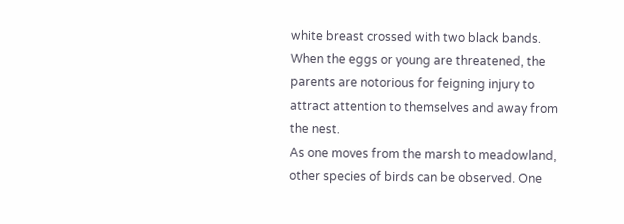white breast crossed with two black bands. When the eggs or young are threatened, the parents are notorious for feigning injury to attract attention to themselves and away from the nest.
As one moves from the marsh to meadowland, other species of birds can be observed. One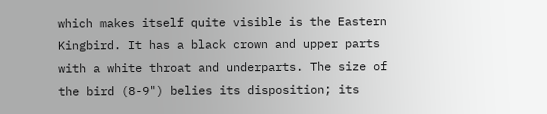which makes itself quite visible is the Eastern Kingbird. It has a black crown and upper parts with a white throat and underparts. The size of the bird (8-9") belies its disposition; its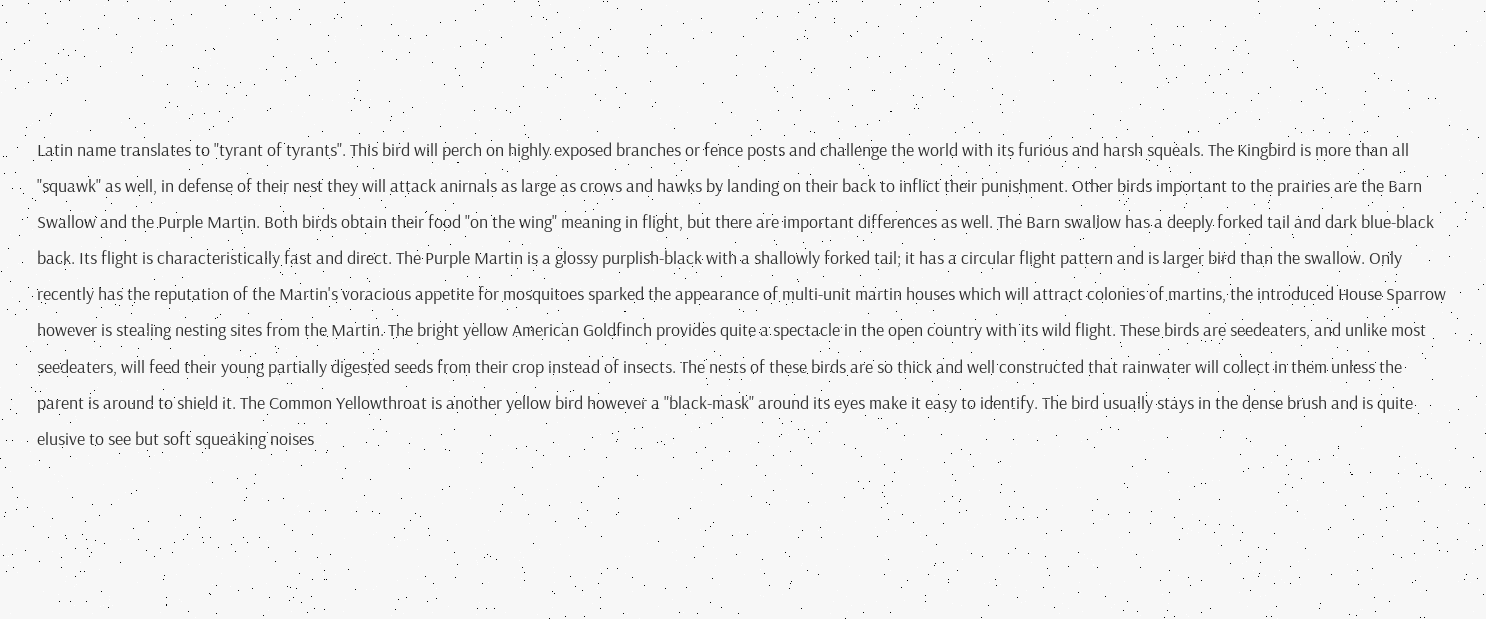Latin name translates to "tyrant of tyrants". This bird will perch on highly exposed branches or fence posts and challenge the world with its furious and harsh squeals. The Kingbird is more than all "squawk" as well, in defense of their nest they will attack anirnals as large as crows and hawks by landing on their back to inflict their punishment. Other birds important to the prairies are the Barn Swallow and the Purple Martin. Both birds obtain their food "on the wing" meaning in flight, but there are important differences as well. The Barn swallow has a deeply forked tail and dark blue-black back. Its flight is characteristically fast and direct. The Purple Martin is a glossy purplish-black with a shallowly forked tail; it has a circular flight pattern and is larger bird than the swallow. Only recently has the reputation of the Martin's voracious appetite for mosquitoes sparked the appearance of multi-unit martin houses which will attract colonies of martins, the introduced House Sparrow however is stealing nesting sites from the Martin. The bright yellow American Goldfinch provides quite a spectacle in the open country with its wild flight. These birds are seedeaters, and unlike most seedeaters, will feed their young partially digested seeds from their crop instead of insects. The nests of these birds are so thick and well constructed that rainwater will collect in them unless the parent is around to shield it. The Common Yellowthroat is another yellow bird however a "black-mask" around its eyes make it easy to identify. The bird usually stays in the dense brush and is quite elusive to see but soft squeaking noises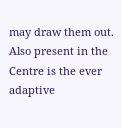may draw them out.
Also present in the Centre is the ever adaptive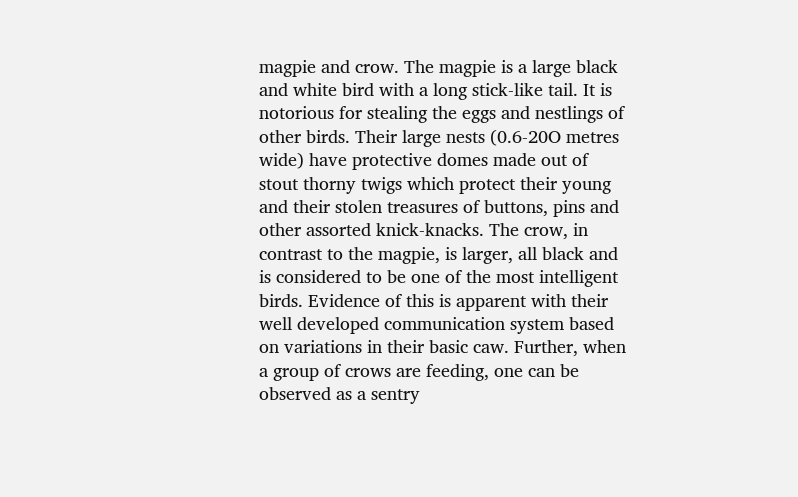magpie and crow. The magpie is a large black and white bird with a long stick-like tail. It is notorious for stealing the eggs and nestlings of other birds. Their large nests (0.6-20O metres wide) have protective domes made out of stout thorny twigs which protect their young and their stolen treasures of buttons, pins and other assorted knick-knacks. The crow, in contrast to the magpie, is larger, all black and is considered to be one of the most intelligent birds. Evidence of this is apparent with their well developed communication system based on variations in their basic caw. Further, when a group of crows are feeding, one can be observed as a sentry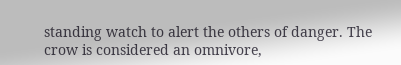standing watch to alert the others of danger. The crow is considered an omnivore,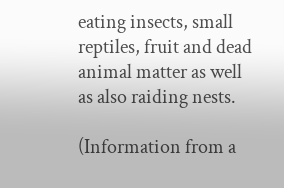eating insects, small reptiles, fruit and dead animal matter as well as also raiding nests.

(Information from a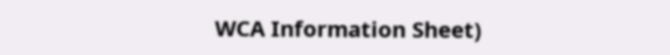WCA Information Sheet)